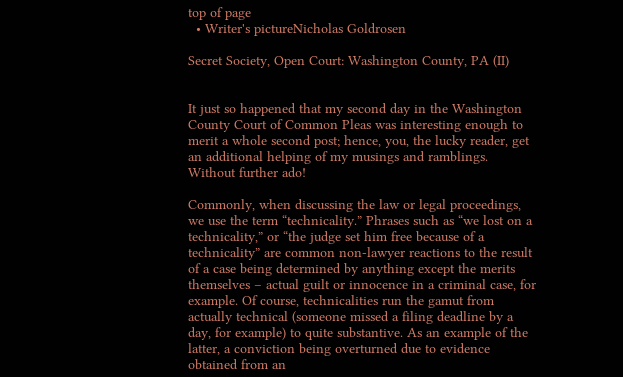top of page
  • Writer's pictureNicholas Goldrosen

Secret Society, Open Court: Washington County, PA (II)


It just so happened that my second day in the Washington County Court of Common Pleas was interesting enough to merit a whole second post; hence, you, the lucky reader, get an additional helping of my musings and ramblings. Without further ado!

Commonly, when discussing the law or legal proceedings, we use the term “technicality.” Phrases such as “we lost on a technicality,” or “the judge set him free because of a technicality” are common non-lawyer reactions to the result of a case being determined by anything except the merits themselves – actual guilt or innocence in a criminal case, for example. Of course, technicalities run the gamut from actually technical (someone missed a filing deadline by a day, for example) to quite substantive. As an example of the latter, a conviction being overturned due to evidence obtained from an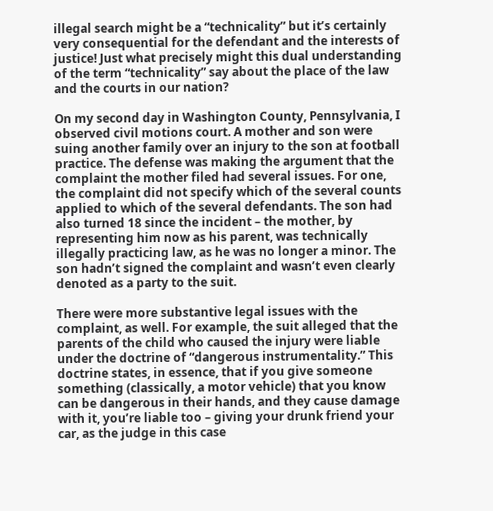illegal search might be a “technicality” but it’s certainly very consequential for the defendant and the interests of justice! Just what precisely might this dual understanding of the term “technicality” say about the place of the law and the courts in our nation?

On my second day in Washington County, Pennsylvania, I observed civil motions court. A mother and son were suing another family over an injury to the son at football practice. The defense was making the argument that the complaint the mother filed had several issues. For one, the complaint did not specify which of the several counts applied to which of the several defendants. The son had also turned 18 since the incident – the mother, by representing him now as his parent, was technically illegally practicing law, as he was no longer a minor. The son hadn’t signed the complaint and wasn’t even clearly denoted as a party to the suit.

There were more substantive legal issues with the complaint, as well. For example, the suit alleged that the parents of the child who caused the injury were liable under the doctrine of “dangerous instrumentality.” This doctrine states, in essence, that if you give someone something (classically, a motor vehicle) that you know can be dangerous in their hands, and they cause damage with it, you’re liable too – giving your drunk friend your car, as the judge in this case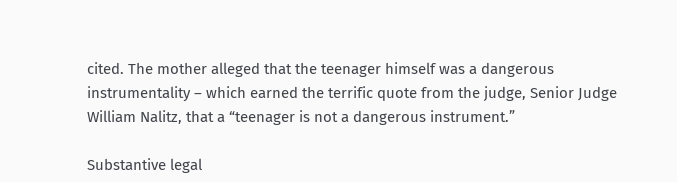cited. The mother alleged that the teenager himself was a dangerous instrumentality – which earned the terrific quote from the judge, Senior Judge William Nalitz, that a “teenager is not a dangerous instrument.”

Substantive legal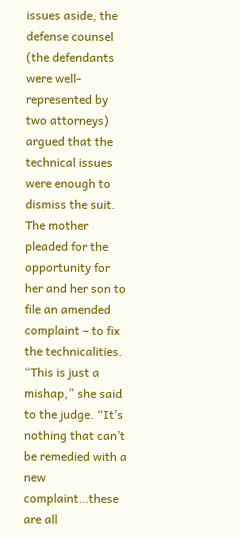issues aside, the defense counsel (the defendants were well-represented by two attorneys) argued that the technical issues were enough to dismiss the suit. The mother pleaded for the opportunity for her and her son to file an amended complaint – to fix the technicalities. “This is just a mishap,” she said to the judge. “It’s nothing that can’t be remedied with a new complaint…these are all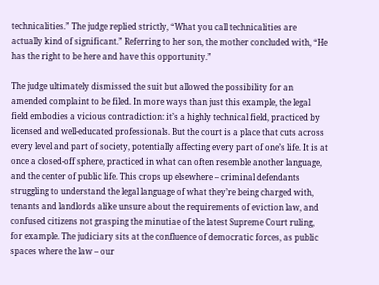technicalities.” The judge replied strictly, “What you call technicalities are actually kind of significant.” Referring to her son, the mother concluded with, “He has the right to be here and have this opportunity.”

The judge ultimately dismissed the suit but allowed the possibility for an amended complaint to be filed. In more ways than just this example, the legal field embodies a vicious contradiction: it’s a highly technical field, practiced by licensed and well-educated professionals. But the court is a place that cuts across every level and part of society, potentially affecting every part of one’s life. It is at once a closed-off sphere, practiced in what can often resemble another language, and the center of public life. This crops up elsewhere – criminal defendants struggling to understand the legal language of what they’re being charged with, tenants and landlords alike unsure about the requirements of eviction law, and confused citizens not grasping the minutiae of the latest Supreme Court ruling, for example. The judiciary sits at the confluence of democratic forces, as public spaces where the law – our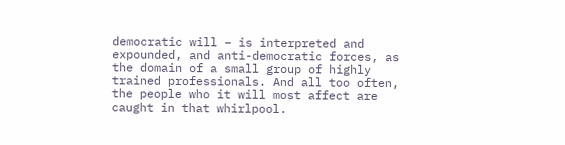democratic will – is interpreted and expounded, and anti-democratic forces, as the domain of a small group of highly trained professionals. And all too often, the people who it will most affect are caught in that whirlpool.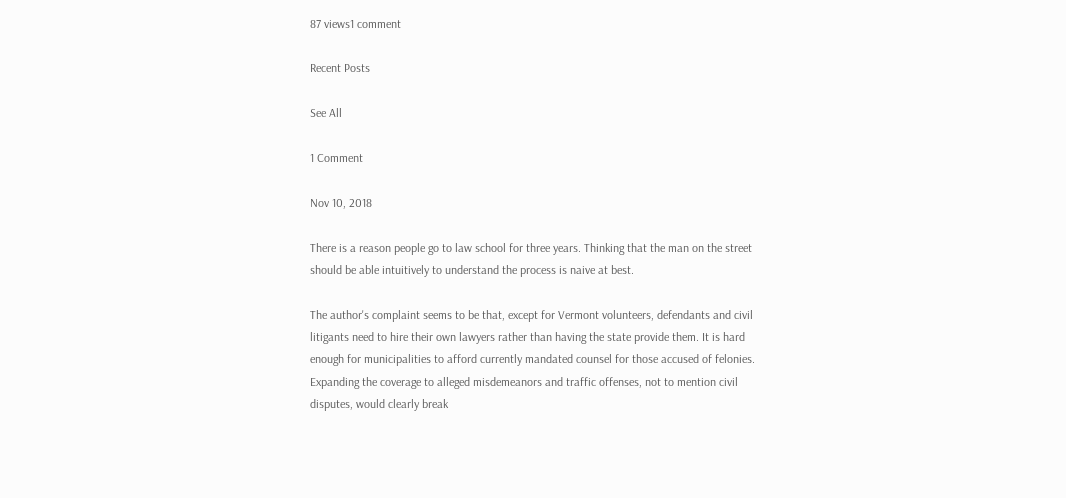87 views1 comment

Recent Posts

See All

1 Comment

Nov 10, 2018

There is a reason people go to law school for three years. Thinking that the man on the street should be able intuitively to understand the process is naive at best.

The author's complaint seems to be that, except for Vermont volunteers, defendants and civil litigants need to hire their own lawyers rather than having the state provide them. It is hard enough for municipalities to afford currently mandated counsel for those accused of felonies. Expanding the coverage to alleged misdemeanors and traffic offenses, not to mention civil disputes, would clearly break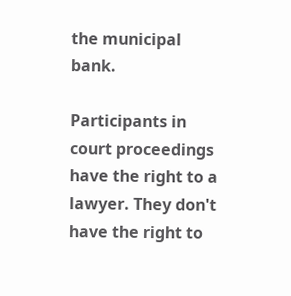the municipal bank.

Participants in court proceedings have the right to a lawyer. They don't have the right to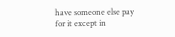have someone else pay for it except in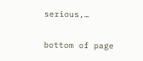serious,…

bottom of page